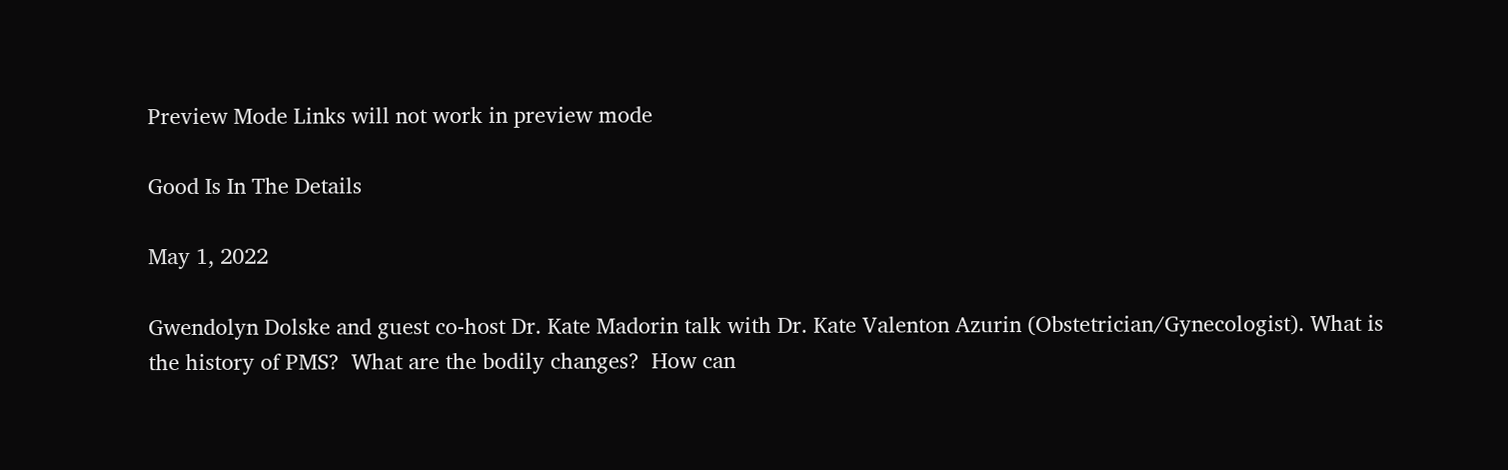Preview Mode Links will not work in preview mode

Good Is In The Details

May 1, 2022

Gwendolyn Dolske and guest co-host Dr. Kate Madorin talk with Dr. Kate Valenton Azurin (Obstetrician/Gynecologist). What is the history of PMS?  What are the bodily changes?  How can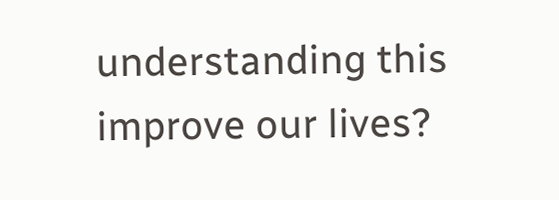understanding this improve our lives?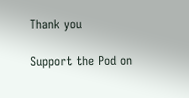Thank you

Support the Pod on